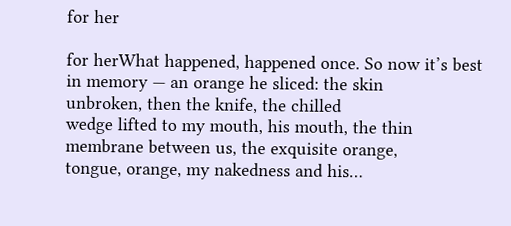for her

for herWhat happened, happened once. So now it’s best
in memory — an orange he sliced: the skin
unbroken, then the knife, the chilled
wedge lifted to my mouth, his mouth, the thin
membrane between us, the exquisite orange,
tongue, orange, my nakedness and his…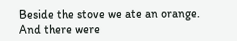Beside the stove we ate an orange.
And there were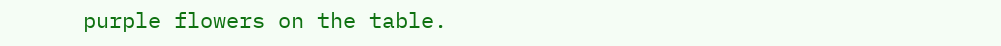purple flowers on the table.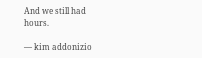And we still had hours.

— kim addonizio